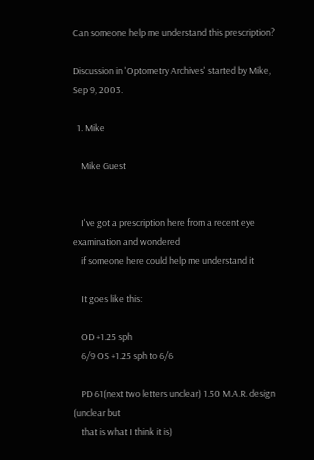Can someone help me understand this prescription?

Discussion in 'Optometry Archives' started by Mike, Sep 9, 2003.

  1. Mike

    Mike Guest


    I've got a prescription here from a recent eye examination and wondered
    if someone here could help me understand it

    It goes like this:

    OD +1.25 sph
    6/9 OS +1.25 sph to 6/6

    PD 61(next two letters unclear) 1.50 M.A.R. design (unclear but
    that is what I think it is)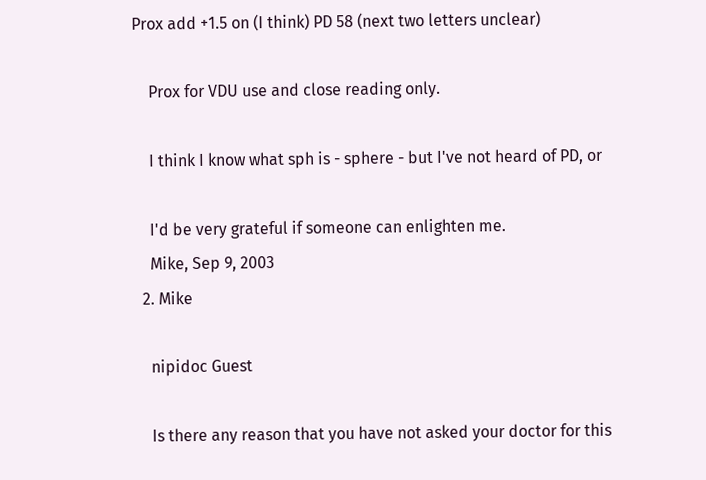Prox add +1.5 on (I think) PD 58 (next two letters unclear)

    Prox for VDU use and close reading only.

    I think I know what sph is - sphere - but I've not heard of PD, or

    I'd be very grateful if someone can enlighten me.
    Mike, Sep 9, 2003
  2. Mike

    nipidoc Guest

    Is there any reason that you have not asked your doctor for this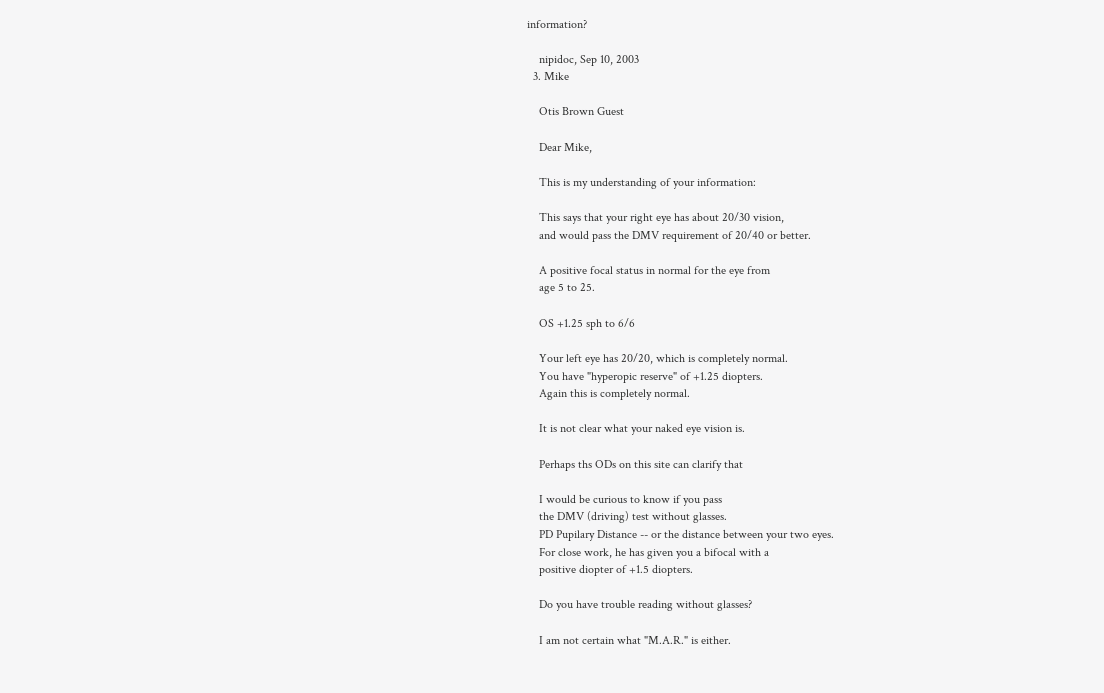information?

    nipidoc, Sep 10, 2003
  3. Mike

    Otis Brown Guest

    Dear Mike,

    This is my understanding of your information:

    This says that your right eye has about 20/30 vision,
    and would pass the DMV requirement of 20/40 or better.

    A positive focal status in normal for the eye from
    age 5 to 25.

    OS +1.25 sph to 6/6

    Your left eye has 20/20, which is completely normal.
    You have "hyperopic reserve" of +1.25 diopters.
    Again this is completely normal.

    It is not clear what your naked eye vision is.

    Perhaps ths ODs on this site can clarify that

    I would be curious to know if you pass
    the DMV (driving) test without glasses.
    PD Pupilary Distance -- or the distance between your two eyes.
    For close work, he has given you a bifocal with a
    positive diopter of +1.5 diopters.

    Do you have trouble reading without glasses?

    I am not certain what "M.A.R." is either.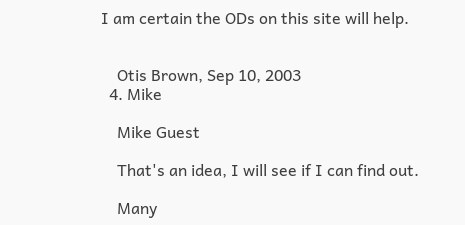I am certain the ODs on this site will help.


    Otis Brown, Sep 10, 2003
  4. Mike

    Mike Guest

    That's an idea, I will see if I can find out.

    Many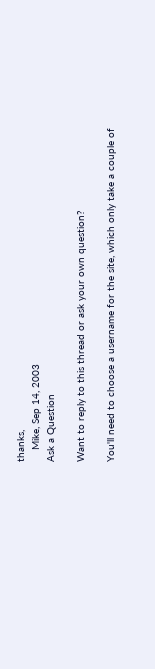thanks,
    Mike, Sep 14, 2003
Ask a Question

Want to reply to this thread or ask your own question?

You'll need to choose a username for the site, which only take a couple of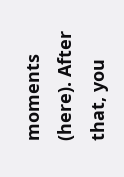moments (here). After that, you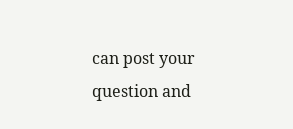can post your question and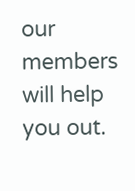our members will help you out.